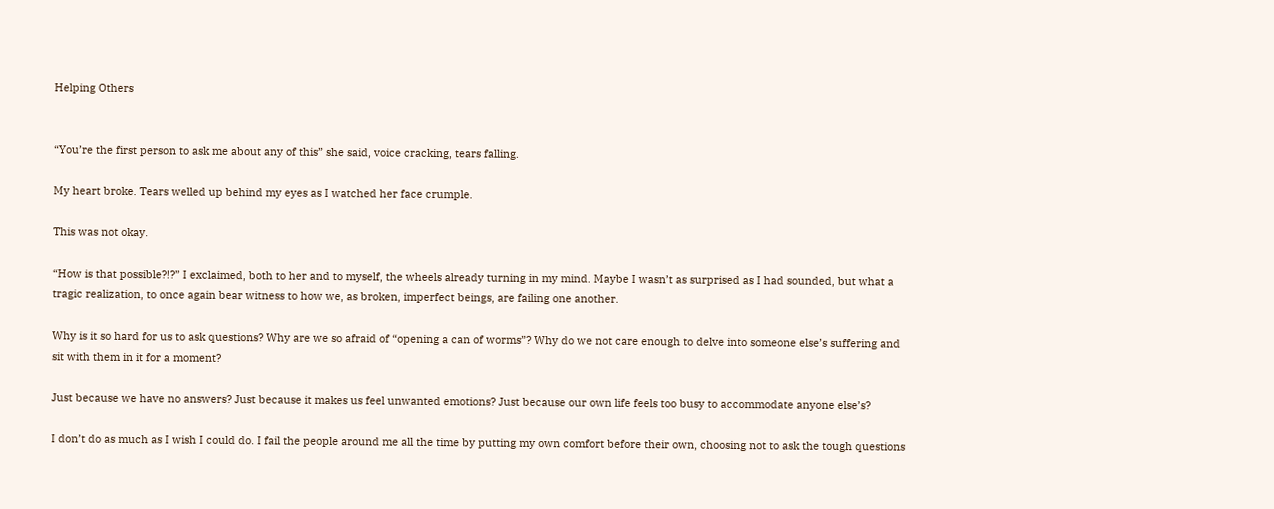Helping Others


“You’re the first person to ask me about any of this” she said, voice cracking, tears falling.

My heart broke. Tears welled up behind my eyes as I watched her face crumple.

This was not okay.

“How is that possible?!?” I exclaimed, both to her and to myself, the wheels already turning in my mind. Maybe I wasn’t as surprised as I had sounded, but what a tragic realization, to once again bear witness to how we, as broken, imperfect beings, are failing one another.

Why is it so hard for us to ask questions? Why are we so afraid of “opening a can of worms”? Why do we not care enough to delve into someone else’s suffering and sit with them in it for a moment?

Just because we have no answers? Just because it makes us feel unwanted emotions? Just because our own life feels too busy to accommodate anyone else’s?

I don’t do as much as I wish I could do. I fail the people around me all the time by putting my own comfort before their own, choosing not to ask the tough questions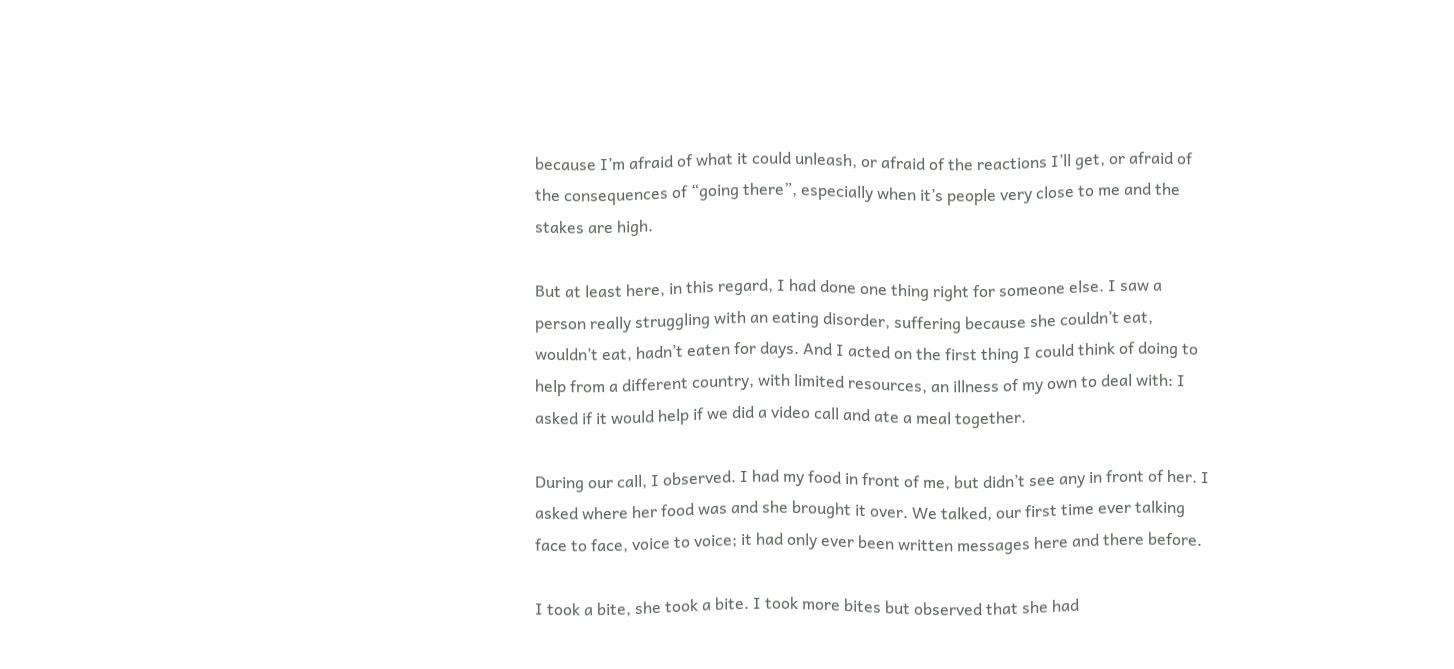because I’m afraid of what it could unleash, or afraid of the reactions I’ll get, or afraid of the consequences of “going there”, especially when it’s people very close to me and the stakes are high.

But at least here, in this regard, I had done one thing right for someone else. I saw a person really struggling with an eating disorder, suffering because she couldn’t eat, wouldn’t eat, hadn’t eaten for days. And I acted on the first thing I could think of doing to help from a different country, with limited resources, an illness of my own to deal with: I asked if it would help if we did a video call and ate a meal together.

During our call, I observed. I had my food in front of me, but didn’t see any in front of her. I asked where her food was and she brought it over. We talked, our first time ever talking face to face, voice to voice; it had only ever been written messages here and there before.

I took a bite, she took a bite. I took more bites but observed that she had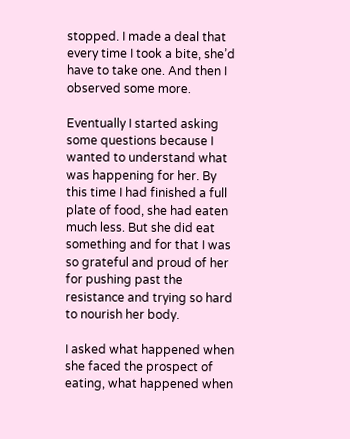stopped. I made a deal that every time I took a bite, she’d have to take one. And then I observed some more.

Eventually I started asking some questions because I wanted to understand what was happening for her. By this time I had finished a full plate of food, she had eaten much less. But she did eat something and for that I was so grateful and proud of her for pushing past the resistance and trying so hard to nourish her body.

I asked what happened when she faced the prospect of eating, what happened when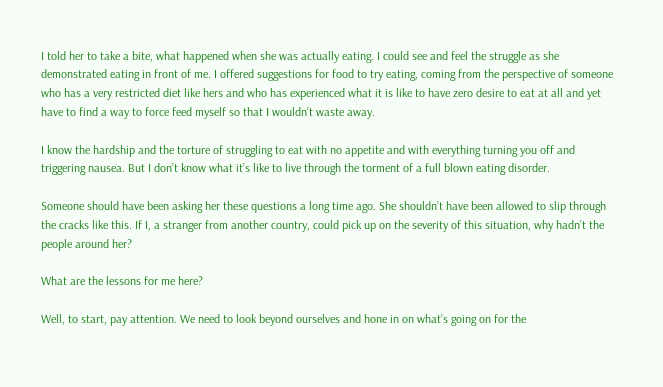I told her to take a bite, what happened when she was actually eating. I could see and feel the struggle as she demonstrated eating in front of me. I offered suggestions for food to try eating, coming from the perspective of someone who has a very restricted diet like hers and who has experienced what it is like to have zero desire to eat at all and yet have to find a way to force feed myself so that I wouldn’t waste away.

I know the hardship and the torture of struggling to eat with no appetite and with everything turning you off and triggering nausea. But I don’t know what it’s like to live through the torment of a full blown eating disorder.

Someone should have been asking her these questions a long time ago. She shouldn’t have been allowed to slip through the cracks like this. If I, a stranger from another country, could pick up on the severity of this situation, why hadn’t the people around her?

What are the lessons for me here?

Well, to start, pay attention. We need to look beyond ourselves and hone in on what’s going on for the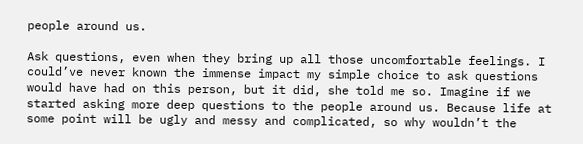people around us.

Ask questions, even when they bring up all those uncomfortable feelings. I could’ve never known the immense impact my simple choice to ask questions would have had on this person, but it did, she told me so. Imagine if we started asking more deep questions to the people around us. Because life at some point will be ugly and messy and complicated, so why wouldn’t the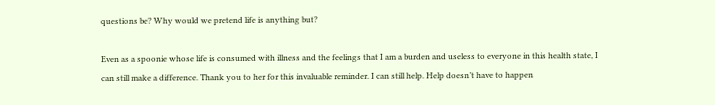questions be? Why would we pretend life is anything but?

Even as a spoonie whose life is consumed with illness and the feelings that I am a burden and useless to everyone in this health state, I can still make a difference. Thank you to her for this invaluable reminder. I can still help. Help doesn’t have to happen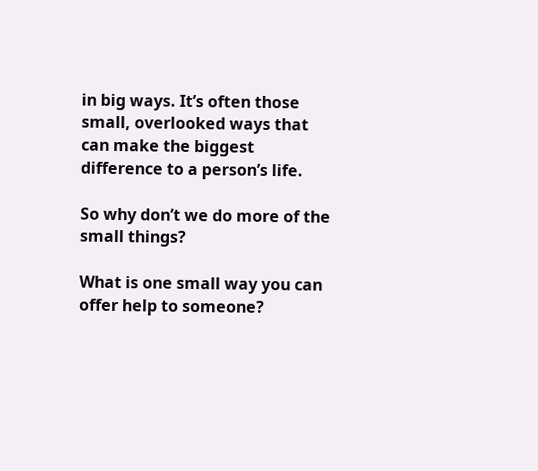in big ways. It’s often those small, overlooked ways that can make the biggest difference to a person’s life.

So why don’t we do more of the small things?

What is one small way you can offer help to someone?